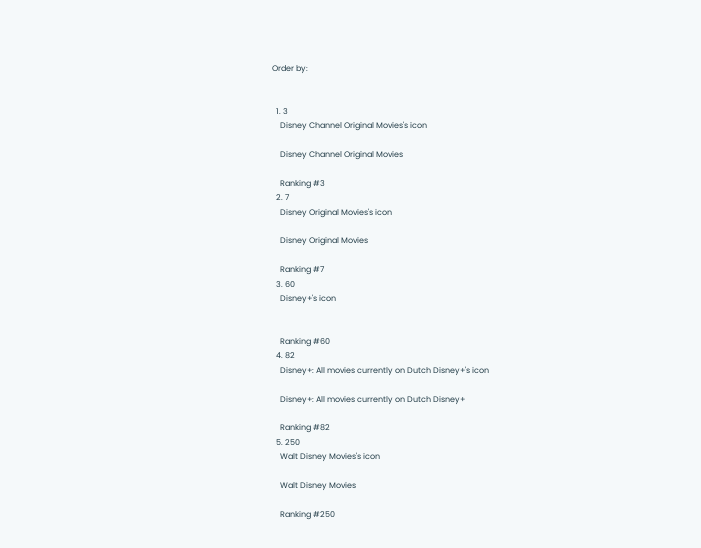Order by:


  1. 3
    Disney Channel Original Movies's icon

    Disney Channel Original Movies

    Ranking #3
  2. 7
    Disney Original Movies's icon

    Disney Original Movies

    Ranking #7
  3. 60
    Disney+'s icon


    Ranking #60
  4. 82
    Disney+: All movies currently on Dutch Disney+'s icon

    Disney+: All movies currently on Dutch Disney+

    Ranking #82
  5. 250
    Walt Disney Movies's icon

    Walt Disney Movies

    Ranking #250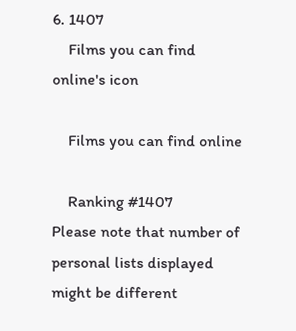6. 1407
    Films you can find online's icon

    Films you can find online

    Ranking #1407
Please note that number of personal lists displayed might be different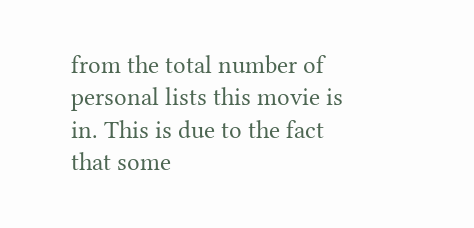from the total number of personal lists this movie is in. This is due to the fact that some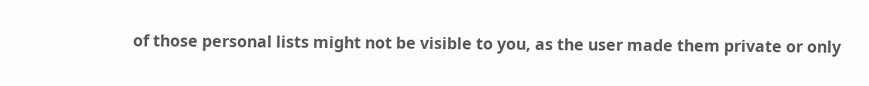of those personal lists might not be visible to you, as the user made them private or only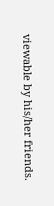viewable by his/her friends.